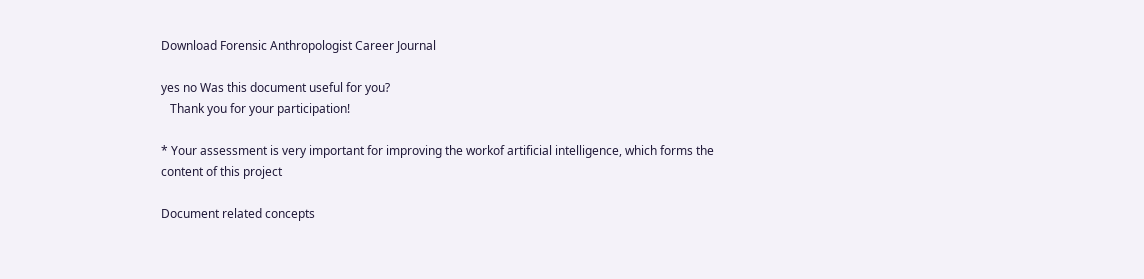Download Forensic Anthropologist Career Journal

yes no Was this document useful for you?
   Thank you for your participation!

* Your assessment is very important for improving the workof artificial intelligence, which forms the content of this project

Document related concepts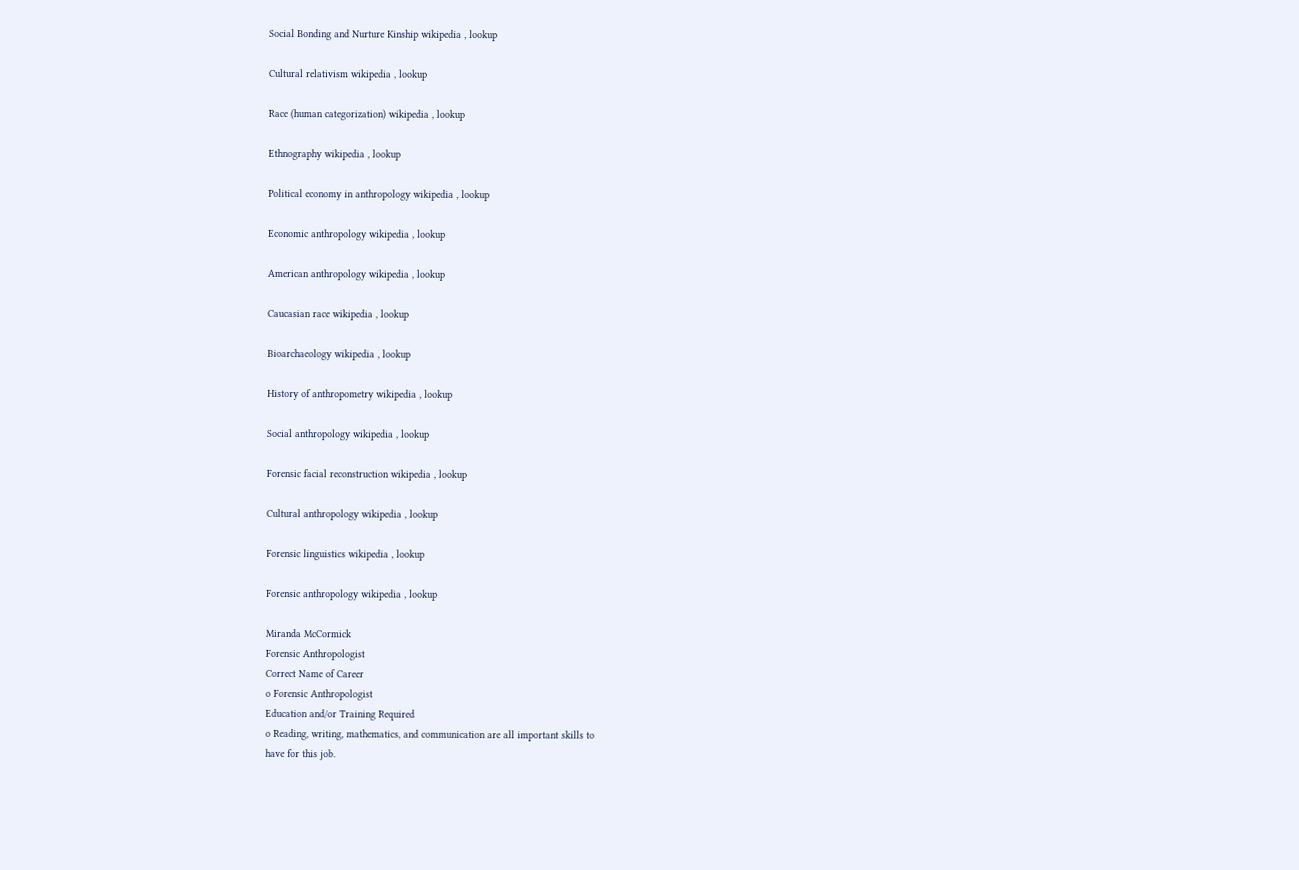Social Bonding and Nurture Kinship wikipedia , lookup

Cultural relativism wikipedia , lookup

Race (human categorization) wikipedia , lookup

Ethnography wikipedia , lookup

Political economy in anthropology wikipedia , lookup

Economic anthropology wikipedia , lookup

American anthropology wikipedia , lookup

Caucasian race wikipedia , lookup

Bioarchaeology wikipedia , lookup

History of anthropometry wikipedia , lookup

Social anthropology wikipedia , lookup

Forensic facial reconstruction wikipedia , lookup

Cultural anthropology wikipedia , lookup

Forensic linguistics wikipedia , lookup

Forensic anthropology wikipedia , lookup

Miranda McCormick
Forensic Anthropologist
Correct Name of Career
o Forensic Anthropologist
Education and/or Training Required
o Reading, writing, mathematics, and communication are all important skills to
have for this job.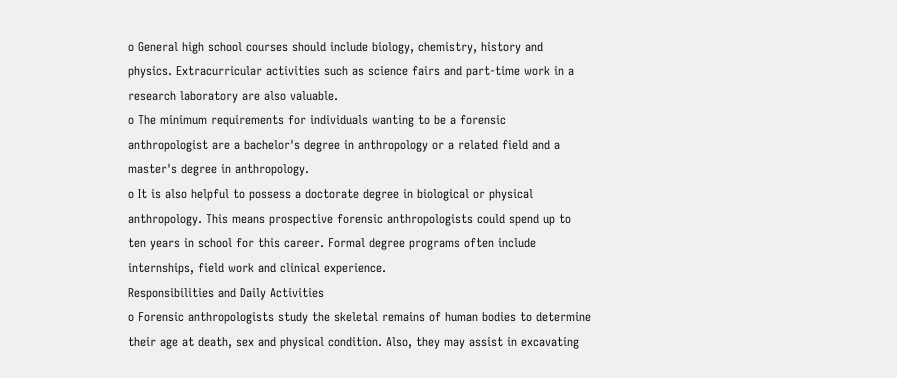o General high school courses should include biology, chemistry, history and
physics. Extracurricular activities such as science fairs and part-time work in a
research laboratory are also valuable.
o The minimum requirements for individuals wanting to be a forensic
anthropologist are a bachelor's degree in anthropology or a related field and a
master's degree in anthropology.
o It is also helpful to possess a doctorate degree in biological or physical
anthropology. This means prospective forensic anthropologists could spend up to
ten years in school for this career. Formal degree programs often include
internships, field work and clinical experience.
Responsibilities and Daily Activities
o Forensic anthropologists study the skeletal remains of human bodies to determine
their age at death, sex and physical condition. Also, they may assist in excavating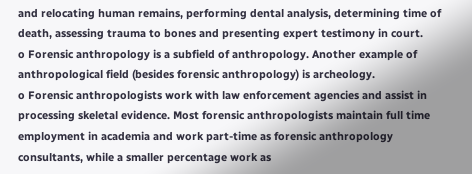and relocating human remains, performing dental analysis, determining time of
death, assessing trauma to bones and presenting expert testimony in court.
o Forensic anthropology is a subfield of anthropology. Another example of
anthropological field (besides forensic anthropology) is archeology.
o Forensic anthropologists work with law enforcement agencies and assist in
processing skeletal evidence. Most forensic anthropologists maintain full time
employment in academia and work part-time as forensic anthropology
consultants, while a smaller percentage work as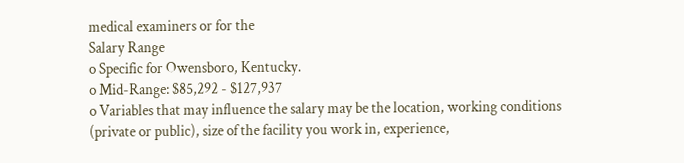medical examiners or for the
Salary Range
o Specific for Owensboro, Kentucky.
o Mid-Range: $85,292 - $127,937
o Variables that may influence the salary may be the location, working conditions
(private or public), size of the facility you work in, experience,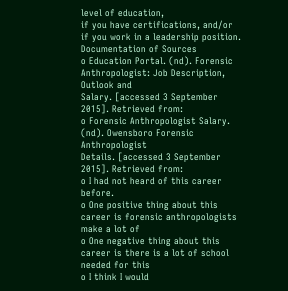level of education,
if you have certifications, and/or if you work in a leadership position.
Documentation of Sources
o Education Portal. (nd). Forensic Anthropologist: Job Description, Outlook and
Salary. [accessed 3 September 2015]. Retrieved from:
o Forensic Anthropologist Salary. (nd). Owensboro Forensic Anthropologist
Details. [accessed 3 September 2015]. Retrieved from:
o I had not heard of this career before.
o One positive thing about this career is forensic anthropologists make a lot of
o One negative thing about this career is there is a lot of school needed for this
o I think I would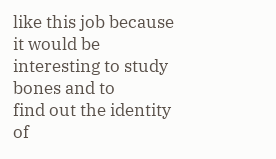like this job because it would be interesting to study bones and to
find out the identity of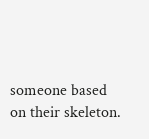someone based on their skeleton.